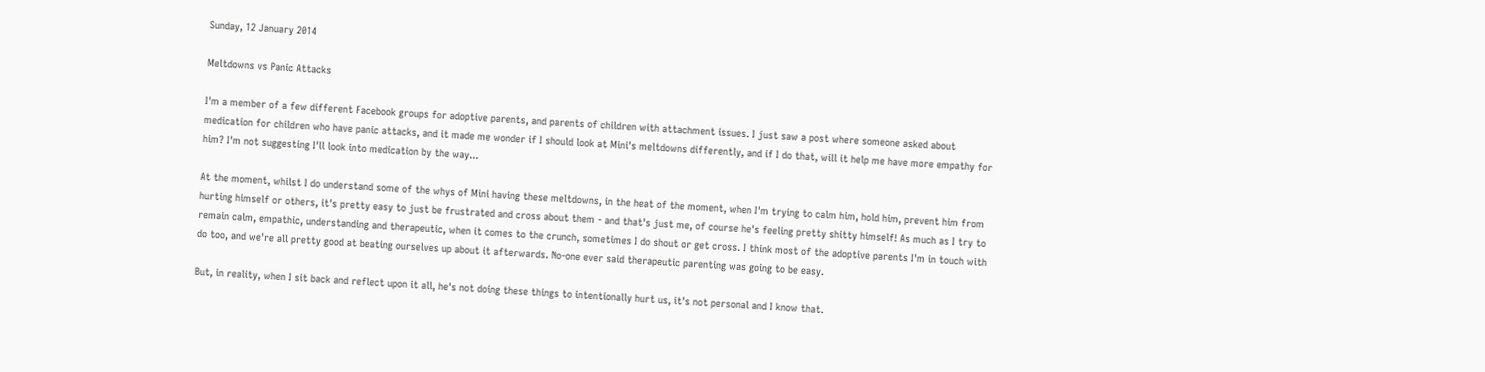Sunday, 12 January 2014

Meltdowns vs Panic Attacks

I'm a member of a few different Facebook groups for adoptive parents, and parents of children with attachment issues. I just saw a post where someone asked about medication for children who have panic attacks, and it made me wonder if I should look at Mini's meltdowns differently, and if I do that, will it help me have more empathy for him? I'm not suggesting I'll look into medication by the way...

At the moment, whilst I do understand some of the whys of Mini having these meltdowns, in the heat of the moment, when I'm trying to calm him, hold him, prevent him from hurting himself or others, it's pretty easy to just be frustrated and cross about them - and that's just me, of course he's feeling pretty shitty himself! As much as I try to remain calm, empathic, understanding and therapeutic, when it comes to the crunch, sometimes I do shout or get cross. I think most of the adoptive parents I'm in touch with do too, and we're all pretty good at beating ourselves up about it afterwards. No-one ever said therapeutic parenting was going to be easy.

But, in reality, when I sit back and reflect upon it all, he's not doing these things to intentionally hurt us, it's not personal and I know that.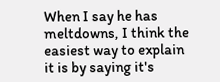When I say he has meltdowns, I think the easiest way to explain it is by saying it's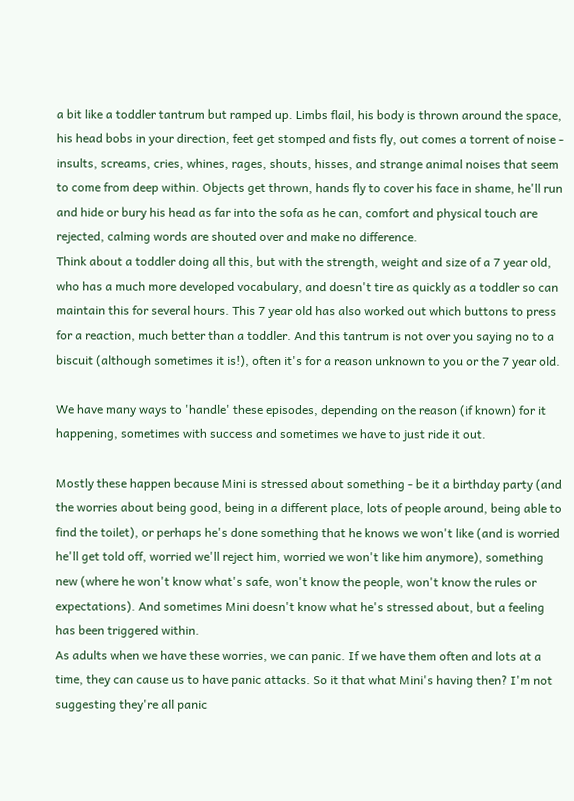a bit like a toddler tantrum but ramped up. Limbs flail, his body is thrown around the space, his head bobs in your direction, feet get stomped and fists fly, out comes a torrent of noise - insults, screams, cries, whines, rages, shouts, hisses, and strange animal noises that seem to come from deep within. Objects get thrown, hands fly to cover his face in shame, he'll run and hide or bury his head as far into the sofa as he can, comfort and physical touch are rejected, calming words are shouted over and make no difference.
Think about a toddler doing all this, but with the strength, weight and size of a 7 year old, who has a much more developed vocabulary, and doesn't tire as quickly as a toddler so can maintain this for several hours. This 7 year old has also worked out which buttons to press for a reaction, much better than a toddler. And this tantrum is not over you saying no to a biscuit (although sometimes it is!), often it's for a reason unknown to you or the 7 year old.

We have many ways to 'handle' these episodes, depending on the reason (if known) for it happening, sometimes with success and sometimes we have to just ride it out.

Mostly these happen because Mini is stressed about something - be it a birthday party (and the worries about being good, being in a different place, lots of people around, being able to find the toilet), or perhaps he's done something that he knows we won't like (and is worried he'll get told off, worried we'll reject him, worried we won't like him anymore), something new (where he won't know what's safe, won't know the people, won't know the rules or expectations). And sometimes Mini doesn't know what he's stressed about, but a feeling has been triggered within.
As adults when we have these worries, we can panic. If we have them often and lots at a time, they can cause us to have panic attacks. So it that what Mini's having then? I'm not suggesting they're all panic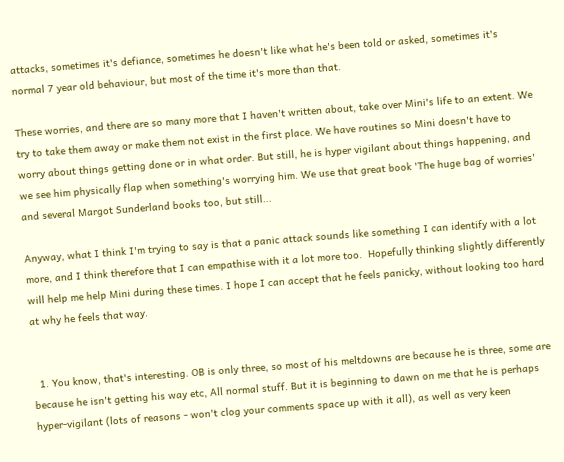attacks, sometimes it's defiance, sometimes he doesn't like what he's been told or asked, sometimes it's normal 7 year old behaviour, but most of the time it's more than that.

These worries, and there are so many more that I haven't written about, take over Mini's life to an extent. We try to take them away or make them not exist in the first place. We have routines so Mini doesn't have to worry about things getting done or in what order. But still, he is hyper vigilant about things happening, and we see him physically flap when something's worrying him. We use that great book 'The huge bag of worries' and several Margot Sunderland books too, but still...

Anyway, what I think I'm trying to say is that a panic attack sounds like something I can identify with a lot more, and I think therefore that I can empathise with it a lot more too.  Hopefully thinking slightly differently will help me help Mini during these times. I hope I can accept that he feels panicky, without looking too hard at why he feels that way.


  1. You know, that's interesting. OB is only three, so most of his meltdowns are because he is three, some are because he isn't getting his way etc, All normal stuff. But it is beginning to dawn on me that he is perhaps hyper-vigilant (lots of reasons - won't clog your comments space up with it all), as well as very keen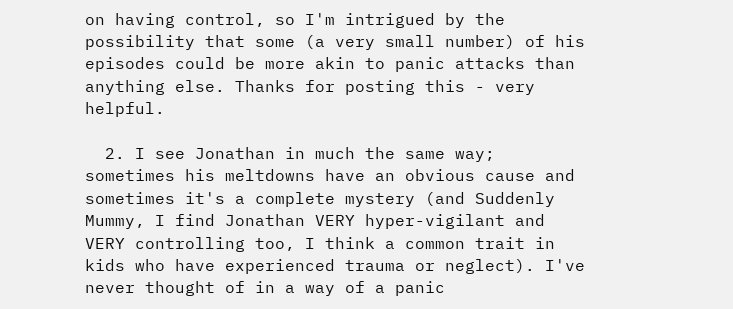on having control, so I'm intrigued by the possibility that some (a very small number) of his episodes could be more akin to panic attacks than anything else. Thanks for posting this - very helpful.

  2. I see Jonathan in much the same way; sometimes his meltdowns have an obvious cause and sometimes it's a complete mystery (and Suddenly Mummy, I find Jonathan VERY hyper-vigilant and VERY controlling too, I think a common trait in kids who have experienced trauma or neglect). I've never thought of in a way of a panic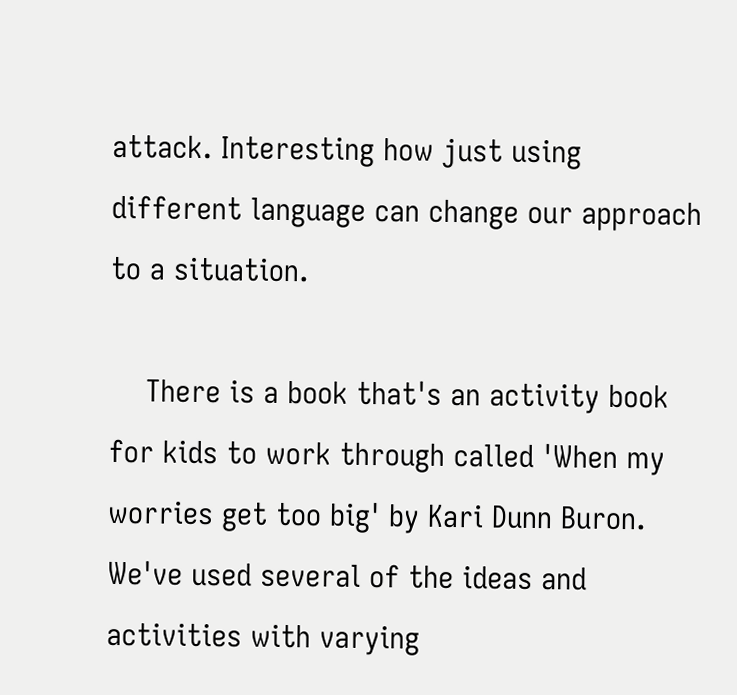attack. Interesting how just using different language can change our approach to a situation.

    There is a book that's an activity book for kids to work through called 'When my worries get too big' by Kari Dunn Buron. We've used several of the ideas and activities with varying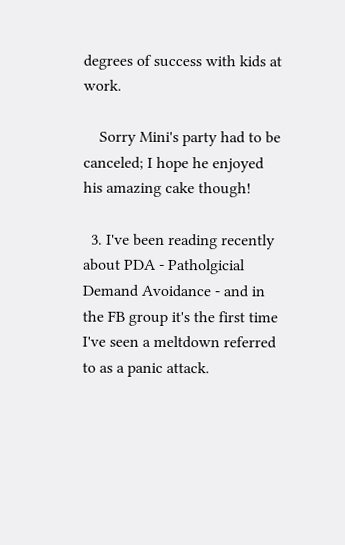degrees of success with kids at work.

    Sorry Mini's party had to be canceled; I hope he enjoyed his amazing cake though!

  3. I've been reading recently about PDA - Patholgicial Demand Avoidance - and in the FB group it's the first time I've seen a meltdown referred to as a panic attack.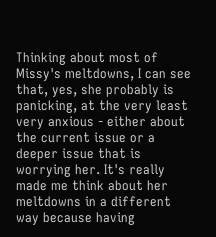Thinking about most of Missy's meltdowns, I can see that, yes, she probably is panicking, at the very least very anxious - either about the current issue or a deeper issue that is worrying her. It's really made me think about her meltdowns in a different way because having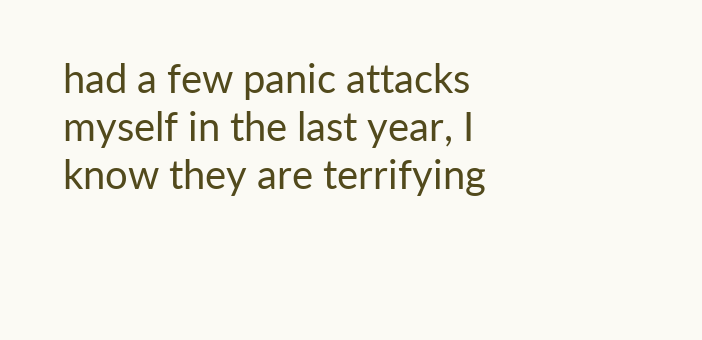had a few panic attacks myself in the last year, I know they are terrifying